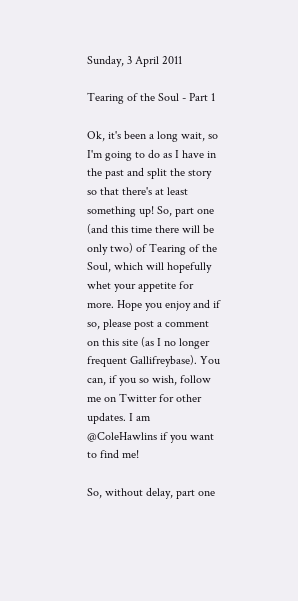Sunday, 3 April 2011

Tearing of the Soul - Part 1

Ok, it's been a long wait, so I'm going to do as I have in the past and split the story so that there's at least something up! So, part one (and this time there will be only two) of Tearing of the Soul, which will hopefully whet your appetite for more. Hope you enjoy and if so, please post a comment on this site (as I no longer frequent Gallifreybase). You can, if you so wish, follow me on Twitter for other updates. I am @ColeHawlins if you want to find me!

So, without delay, part one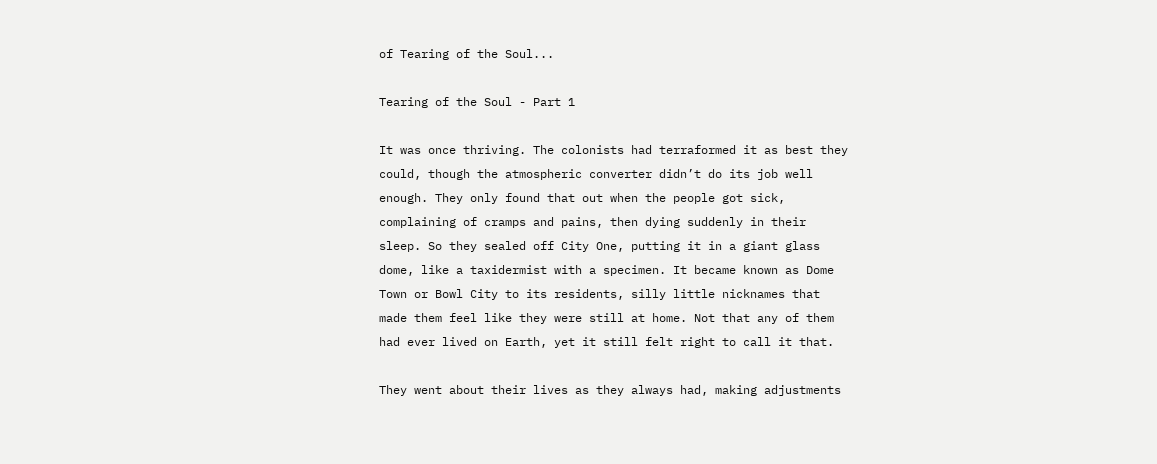of Tearing of the Soul...

Tearing of the Soul - Part 1

It was once thriving. The colonists had terraformed it as best they could, though the atmospheric converter didn’t do its job well enough. They only found that out when the people got sick, complaining of cramps and pains, then dying suddenly in their sleep. So they sealed off City One, putting it in a giant glass dome, like a taxidermist with a specimen. It became known as Dome Town or Bowl City to its residents, silly little nicknames that made them feel like they were still at home. Not that any of them had ever lived on Earth, yet it still felt right to call it that.

They went about their lives as they always had, making adjustments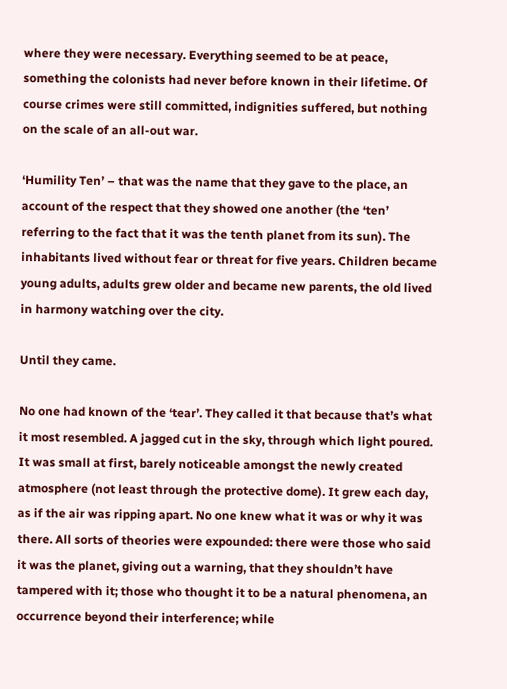where they were necessary. Everything seemed to be at peace, something the colonists had never before known in their lifetime. Of course crimes were still committed, indignities suffered, but nothing on the scale of an all-out war.

‘Humility Ten’ – that was the name that they gave to the place, an account of the respect that they showed one another (the ‘ten’ referring to the fact that it was the tenth planet from its sun). The inhabitants lived without fear or threat for five years. Children became young adults, adults grew older and became new parents, the old lived in harmony watching over the city.

Until they came.

No one had known of the ‘tear’. They called it that because that’s what it most resembled. A jagged cut in the sky, through which light poured. It was small at first, barely noticeable amongst the newly created atmosphere (not least through the protective dome). It grew each day, as if the air was ripping apart. No one knew what it was or why it was there. All sorts of theories were expounded: there were those who said it was the planet, giving out a warning, that they shouldn’t have tampered with it; those who thought it to be a natural phenomena, an occurrence beyond their interference; while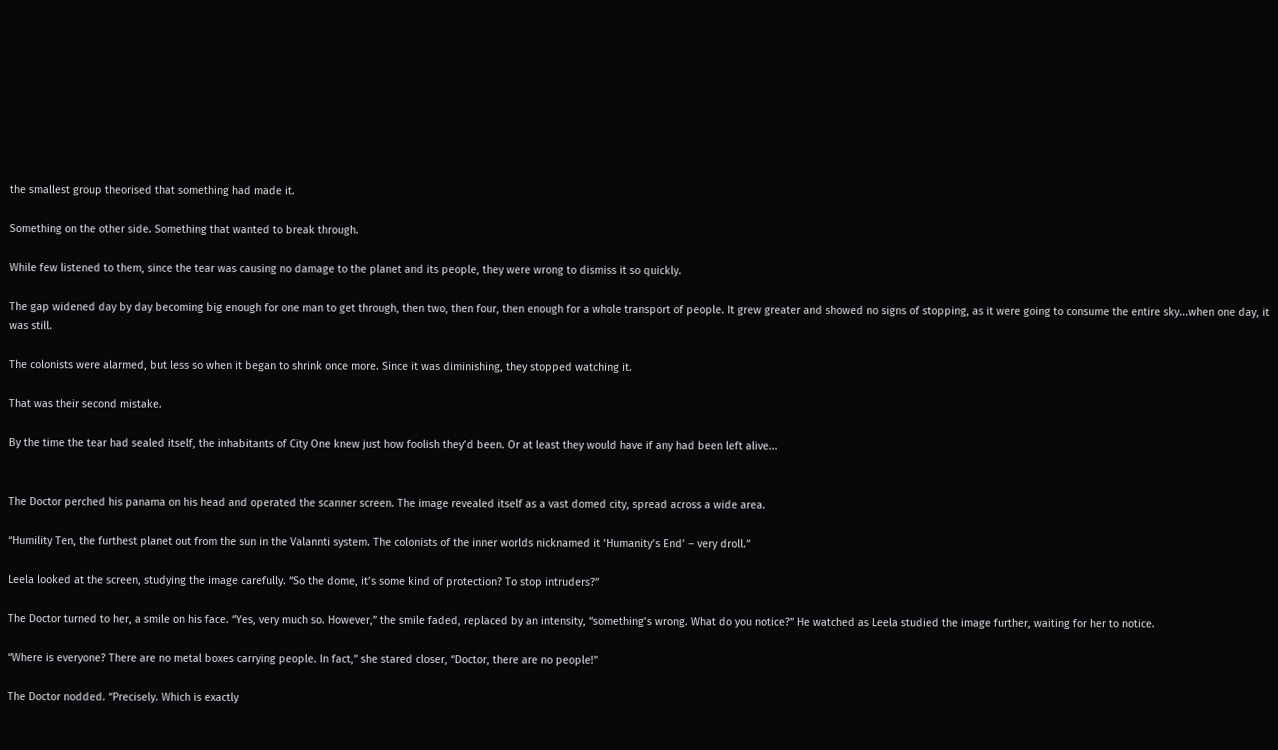the smallest group theorised that something had made it.

Something on the other side. Something that wanted to break through.

While few listened to them, since the tear was causing no damage to the planet and its people, they were wrong to dismiss it so quickly.

The gap widened day by day becoming big enough for one man to get through, then two, then four, then enough for a whole transport of people. It grew greater and showed no signs of stopping, as it were going to consume the entire sky...when one day, it was still.

The colonists were alarmed, but less so when it began to shrink once more. Since it was diminishing, they stopped watching it.

That was their second mistake.

By the time the tear had sealed itself, the inhabitants of City One knew just how foolish they’d been. Or at least they would have if any had been left alive...


The Doctor perched his panama on his head and operated the scanner screen. The image revealed itself as a vast domed city, spread across a wide area.

“Humility Ten, the furthest planet out from the sun in the Valannti system. The colonists of the inner worlds nicknamed it ‘Humanity’s End’ – very droll.”

Leela looked at the screen, studying the image carefully. “So the dome, it’s some kind of protection? To stop intruders?”

The Doctor turned to her, a smile on his face. “Yes, very much so. However,” the smile faded, replaced by an intensity, “something’s wrong. What do you notice?” He watched as Leela studied the image further, waiting for her to notice.

“Where is everyone? There are no metal boxes carrying people. In fact,” she stared closer, “Doctor, there are no people!”

The Doctor nodded. “Precisely. Which is exactly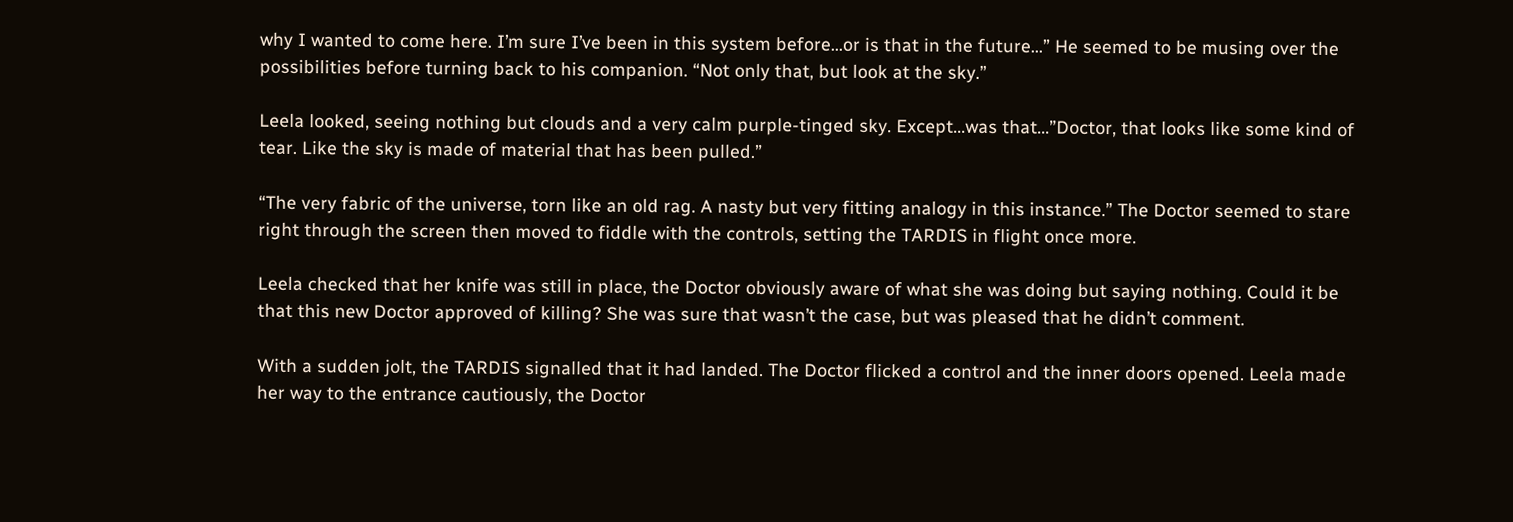why I wanted to come here. I’m sure I’ve been in this system before...or is that in the future...” He seemed to be musing over the possibilities before turning back to his companion. “Not only that, but look at the sky.”

Leela looked, seeing nothing but clouds and a very calm purple-tinged sky. Except...was that...”Doctor, that looks like some kind of tear. Like the sky is made of material that has been pulled.”

“The very fabric of the universe, torn like an old rag. A nasty but very fitting analogy in this instance.” The Doctor seemed to stare right through the screen then moved to fiddle with the controls, setting the TARDIS in flight once more.

Leela checked that her knife was still in place, the Doctor obviously aware of what she was doing but saying nothing. Could it be that this new Doctor approved of killing? She was sure that wasn’t the case, but was pleased that he didn’t comment.

With a sudden jolt, the TARDIS signalled that it had landed. The Doctor flicked a control and the inner doors opened. Leela made her way to the entrance cautiously, the Doctor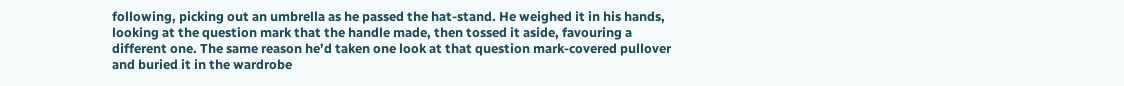following, picking out an umbrella as he passed the hat-stand. He weighed it in his hands, looking at the question mark that the handle made, then tossed it aside, favouring a different one. The same reason he’d taken one look at that question mark-covered pullover and buried it in the wardrobe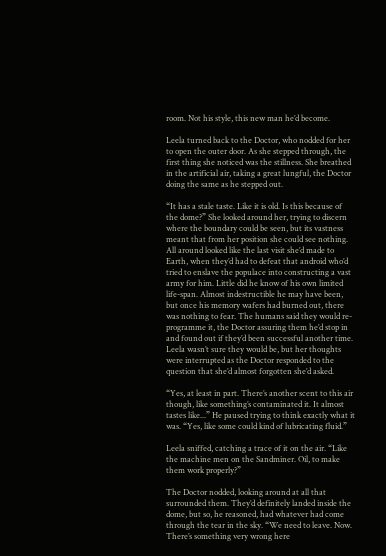room. Not his style, this new man he’d become.

Leela turned back to the Doctor, who nodded for her to open the outer door. As she stepped through, the first thing she noticed was the stillness. She breathed in the artificial air, taking a great lungful, the Doctor doing the same as he stepped out.

“It has a stale taste. Like it is old. Is this because of the dome?” She looked around her, trying to discern where the boundary could be seen, but its vastness meant that from her position she could see nothing. All around looked like the last visit she’d made to Earth, when they’d had to defeat that android who’d tried to enslave the populace into constructing a vast army for him. Little did he know of his own limited life-span. Almost indestructible he may have been, but once his memory wafers had burned out, there was nothing to fear. The humans said they would re-programme it, the Doctor assuring them he’d stop in and found out if they’d been successful another time. Leela wasn’t sure they would be, but her thoughts were interrupted as the Doctor responded to the question that she’d almost forgotten she’d asked.

“Yes, at least in part. There’s another scent to this air though, like something’s contaminated it. It almost tastes like...” He paused trying to think exactly what it was. “Yes, like some could kind of lubricating fluid.”

Leela sniffed, catching a trace of it on the air. “Like the machine men on the Sandminer. Oil, to make them work properly?”

The Doctor nodded, looking around at all that surrounded them. They’d definitely landed inside the dome, but so, he reasoned, had whatever had come through the tear in the sky. “We need to leave. Now. There’s something very wrong here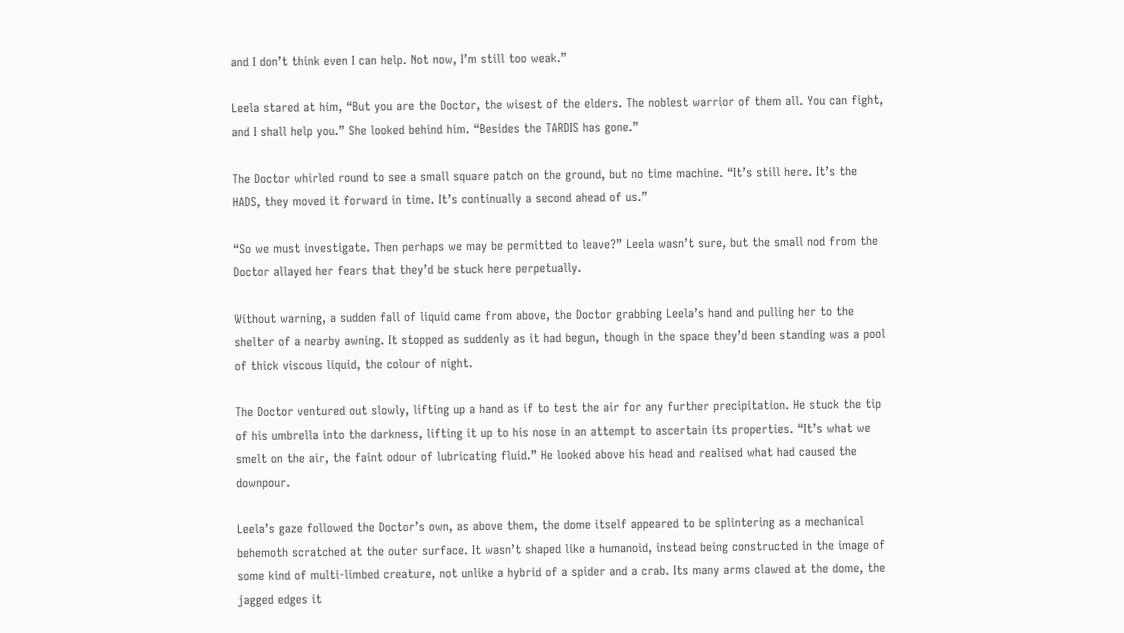and I don’t think even I can help. Not now, I’m still too weak.”

Leela stared at him, “But you are the Doctor, the wisest of the elders. The noblest warrior of them all. You can fight, and I shall help you.” She looked behind him. “Besides the TARDIS has gone.”

The Doctor whirled round to see a small square patch on the ground, but no time machine. “It’s still here. It’s the HADS, they moved it forward in time. It’s continually a second ahead of us.”

“So we must investigate. Then perhaps we may be permitted to leave?” Leela wasn’t sure, but the small nod from the Doctor allayed her fears that they’d be stuck here perpetually.

Without warning, a sudden fall of liquid came from above, the Doctor grabbing Leela’s hand and pulling her to the shelter of a nearby awning. It stopped as suddenly as it had begun, though in the space they’d been standing was a pool of thick viscous liquid, the colour of night.

The Doctor ventured out slowly, lifting up a hand as if to test the air for any further precipitation. He stuck the tip of his umbrella into the darkness, lifting it up to his nose in an attempt to ascertain its properties. “It’s what we smelt on the air, the faint odour of lubricating fluid.” He looked above his head and realised what had caused the downpour.

Leela’s gaze followed the Doctor’s own, as above them, the dome itself appeared to be splintering as a mechanical behemoth scratched at the outer surface. It wasn’t shaped like a humanoid, instead being constructed in the image of some kind of multi-limbed creature, not unlike a hybrid of a spider and a crab. Its many arms clawed at the dome, the jagged edges it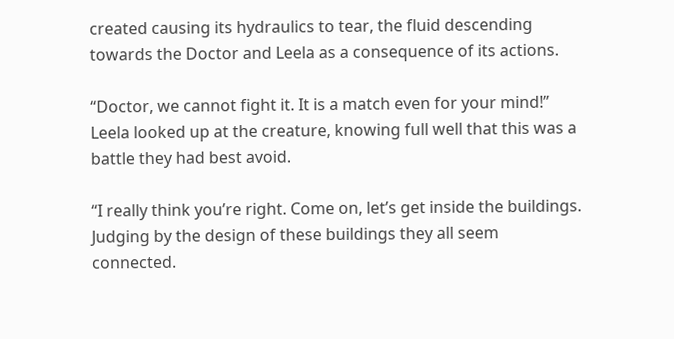created causing its hydraulics to tear, the fluid descending towards the Doctor and Leela as a consequence of its actions.

“Doctor, we cannot fight it. It is a match even for your mind!” Leela looked up at the creature, knowing full well that this was a battle they had best avoid.

“I really think you’re right. Come on, let’s get inside the buildings. Judging by the design of these buildings they all seem connected.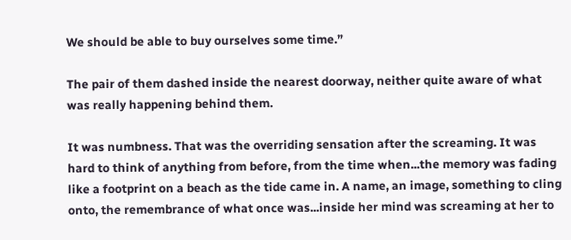We should be able to buy ourselves some time.”

The pair of them dashed inside the nearest doorway, neither quite aware of what was really happening behind them.

It was numbness. That was the overriding sensation after the screaming. It was hard to think of anything from before, from the time when...the memory was fading like a footprint on a beach as the tide came in. A name, an image, something to cling onto, the remembrance of what once was...inside her mind was screaming at her to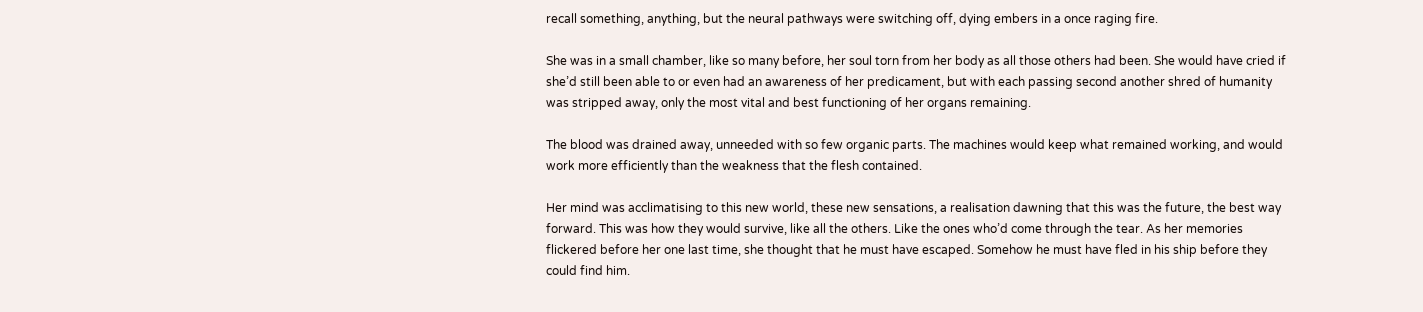recall something, anything, but the neural pathways were switching off, dying embers in a once raging fire.

She was in a small chamber, like so many before, her soul torn from her body as all those others had been. She would have cried if she’d still been able to or even had an awareness of her predicament, but with each passing second another shred of humanity was stripped away, only the most vital and best functioning of her organs remaining.

The blood was drained away, unneeded with so few organic parts. The machines would keep what remained working, and would work more efficiently than the weakness that the flesh contained.

Her mind was acclimatising to this new world, these new sensations, a realisation dawning that this was the future, the best way forward. This was how they would survive, like all the others. Like the ones who’d come through the tear. As her memories flickered before her one last time, she thought that he must have escaped. Somehow he must have fled in his ship before they could find him.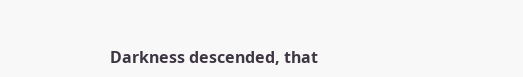Darkness descended, that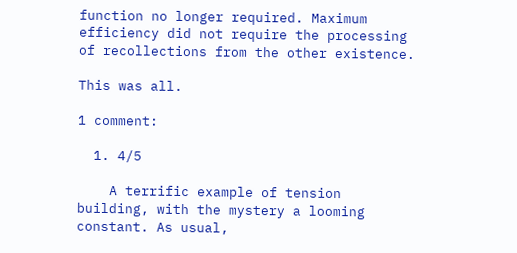function no longer required. Maximum efficiency did not require the processing of recollections from the other existence.

This was all.

1 comment:

  1. 4/5

    A terrific example of tension building, with the mystery a looming constant. As usual,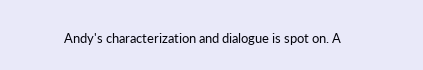Andy's characterization and dialogue is spot on. A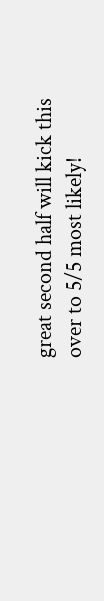great second half will kick this over to 5/5 most likely!